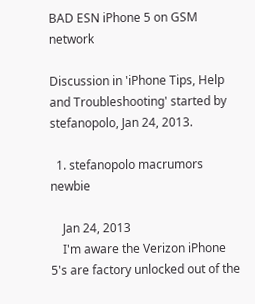BAD ESN iPhone 5 on GSM network

Discussion in 'iPhone Tips, Help and Troubleshooting' started by stefanopolo, Jan 24, 2013.

  1. stefanopolo macrumors newbie

    Jan 24, 2013
    I'm aware the Verizon iPhone 5's are factory unlocked out of the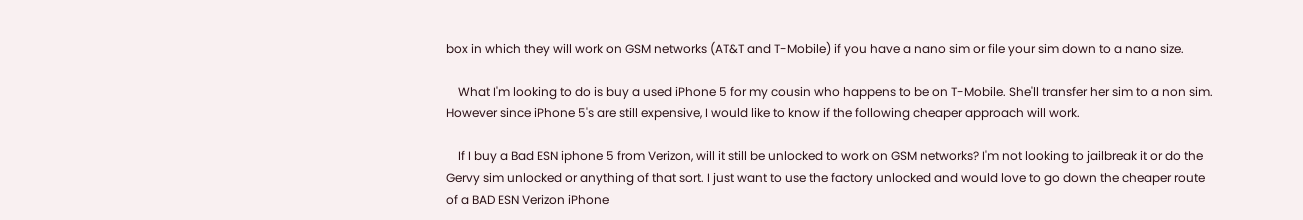box in which they will work on GSM networks (AT&T and T-Mobile) if you have a nano sim or file your sim down to a nano size.

    What I'm looking to do is buy a used iPhone 5 for my cousin who happens to be on T-Mobile. She'll transfer her sim to a non sim. However since iPhone 5's are still expensive, I would like to know if the following cheaper approach will work.

    If I buy a Bad ESN iphone 5 from Verizon, will it still be unlocked to work on GSM networks? I'm not looking to jailbreak it or do the Gervy sim unlocked or anything of that sort. I just want to use the factory unlocked and would love to go down the cheaper route of a BAD ESN Verizon iPhone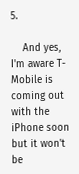5.

    And yes, I'm aware T-Mobile is coming out with the iPhone soon but it won't be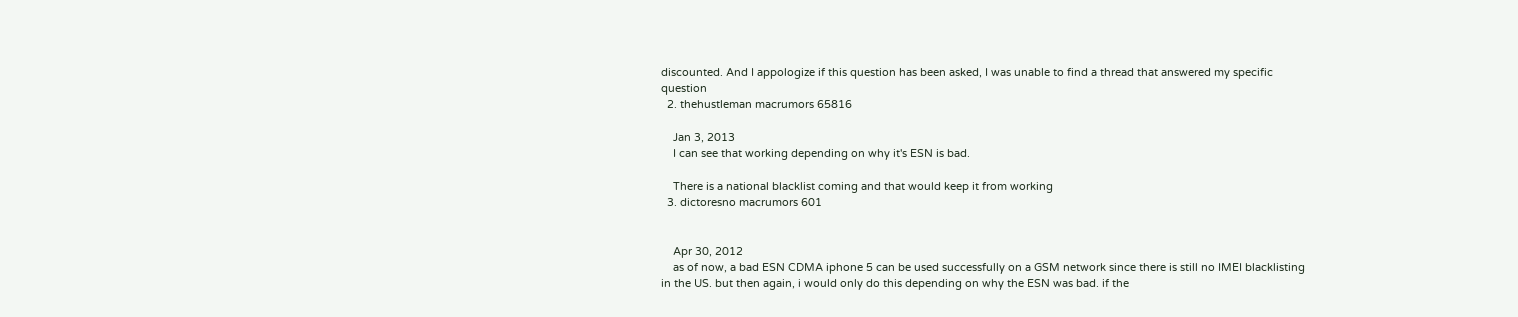discounted. And I appologize if this question has been asked, I was unable to find a thread that answered my specific question
  2. thehustleman macrumors 65816

    Jan 3, 2013
    I can see that working depending on why it's ESN is bad.

    There is a national blacklist coming and that would keep it from working
  3. dictoresno macrumors 601


    Apr 30, 2012
    as of now, a bad ESN CDMA iphone 5 can be used successfully on a GSM network since there is still no IMEI blacklisting in the US. but then again, i would only do this depending on why the ESN was bad. if the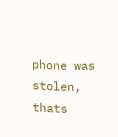phone was stolen, thats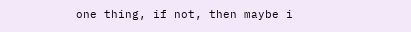one thing, if not, then maybe i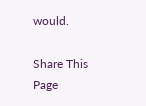would.

Share This Page